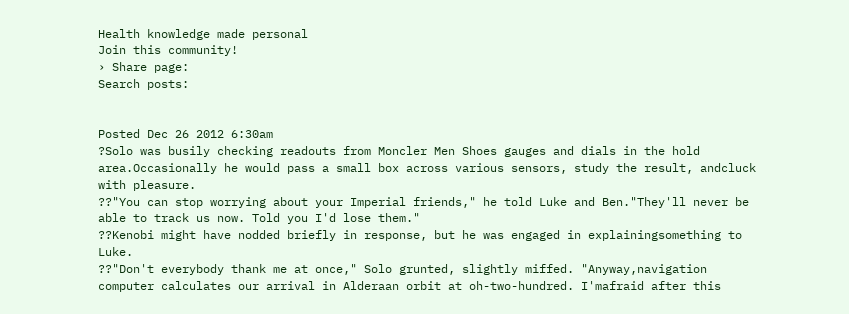Health knowledge made personal
Join this community!
› Share page:
Search posts:


Posted Dec 26 2012 6:30am
?Solo was busily checking readouts from Moncler Men Shoes gauges and dials in the hold area.Occasionally he would pass a small box across various sensors, study the result, andcluck with pleasure.
??"You can stop worrying about your Imperial friends," he told Luke and Ben."They'll never be able to track us now. Told you I'd lose them."
??Kenobi might have nodded briefly in response, but he was engaged in explainingsomething to Luke.
??"Don't everybody thank me at once," Solo grunted, slightly miffed. "Anyway,navigation computer calculates our arrival in Alderaan orbit at oh-two-hundred. I'mafraid after this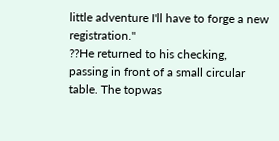little adventure I'll have to forge a new registration."
??He returned to his checking, passing in front of a small circular table. The topwas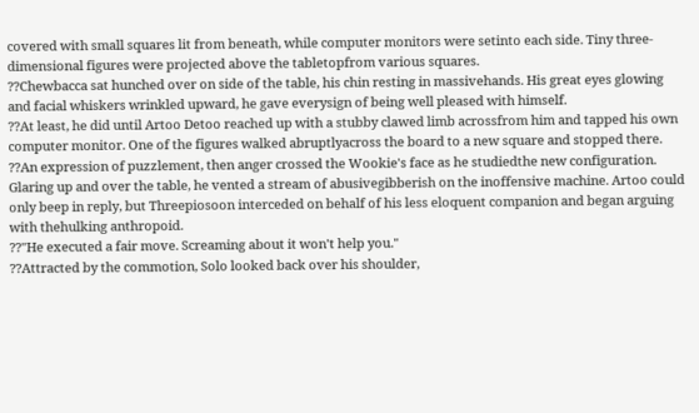covered with small squares lit from beneath, while computer monitors were setinto each side. Tiny three-dimensional figures were projected above the tabletopfrom various squares.
??Chewbacca sat hunched over on side of the table, his chin resting in massivehands. His great eyes glowing and facial whiskers wrinkled upward, he gave everysign of being well pleased with himself.
??At least, he did until Artoo Detoo reached up with a stubby clawed limb acrossfrom him and tapped his own computer monitor. One of the figures walked abruptlyacross the board to a new square and stopped there.
??An expression of puzzlement, then anger crossed the Wookie's face as he studiedthe new configuration. Glaring up and over the table, he vented a stream of abusivegibberish on the inoffensive machine. Artoo could only beep in reply, but Threepiosoon interceded on behalf of his less eloquent companion and began arguing with thehulking anthropoid.
??"He executed a fair move. Screaming about it won't help you."
??Attracted by the commotion, Solo looked back over his shoulder,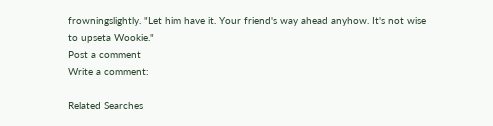frowningslightly. "Let him have it. Your friend's way ahead anyhow. It's not wise to upseta Wookie."
Post a comment
Write a comment:

Related Searches